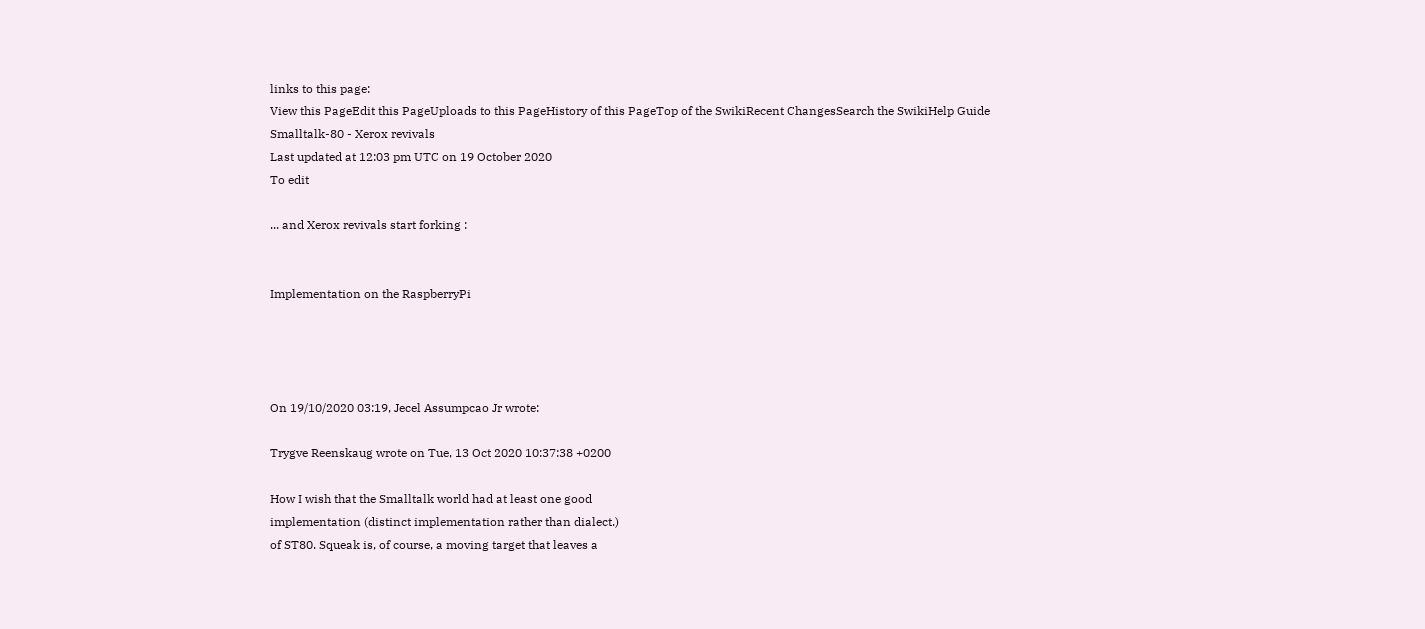links to this page:
View this PageEdit this PageUploads to this PageHistory of this PageTop of the SwikiRecent ChangesSearch the SwikiHelp Guide
Smalltalk-80 - Xerox revivals
Last updated at 12:03 pm UTC on 19 October 2020
To edit

... and Xerox revivals start forking :


Implementation on the RaspberryPi




On 19/10/2020 03:19, Jecel Assumpcao Jr wrote:

Trygve Reenskaug wrote on Tue, 13 Oct 2020 10:37:38 +0200

How I wish that the Smalltalk world had at least one good
implementation (distinct implementation rather than dialect.)
of ST80. Squeak is, of course, a moving target that leaves a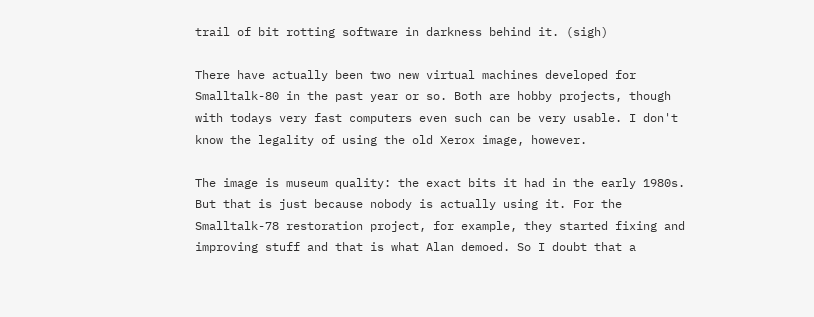trail of bit rotting software in darkness behind it. (sigh)

There have actually been two new virtual machines developed for
Smalltalk-80 in the past year or so. Both are hobby projects, though
with todays very fast computers even such can be very usable. I don't
know the legality of using the old Xerox image, however.

The image is museum quality: the exact bits it had in the early 1980s.
But that is just because nobody is actually using it. For the
Smalltalk-78 restoration project, for example, they started fixing and
improving stuff and that is what Alan demoed. So I doubt that a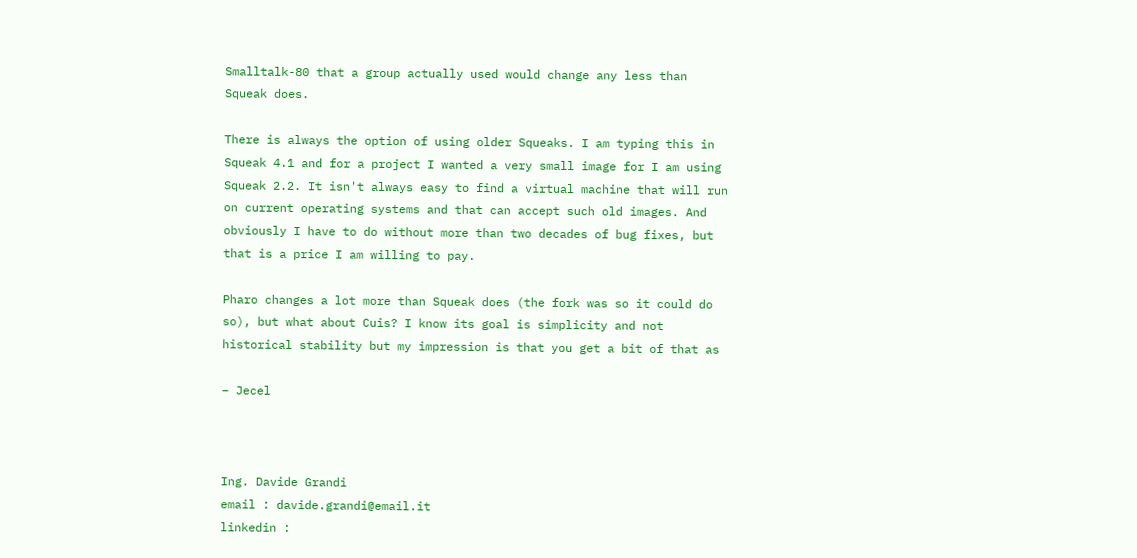Smalltalk-80 that a group actually used would change any less than
Squeak does.

There is always the option of using older Squeaks. I am typing this in
Squeak 4.1 and for a project I wanted a very small image for I am using
Squeak 2.2. It isn't always easy to find a virtual machine that will run
on current operating systems and that can accept such old images. And
obviously I have to do without more than two decades of bug fixes, but
that is a price I am willing to pay.

Pharo changes a lot more than Squeak does (the fork was so it could do
so), but what about Cuis? I know its goal is simplicity and not
historical stability but my impression is that you get a bit of that as

– Jecel



Ing. Davide Grandi
email : davide.grandi@email.it
linkedin :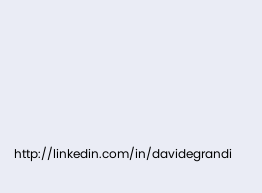http://linkedin.com/in/davidegrandi